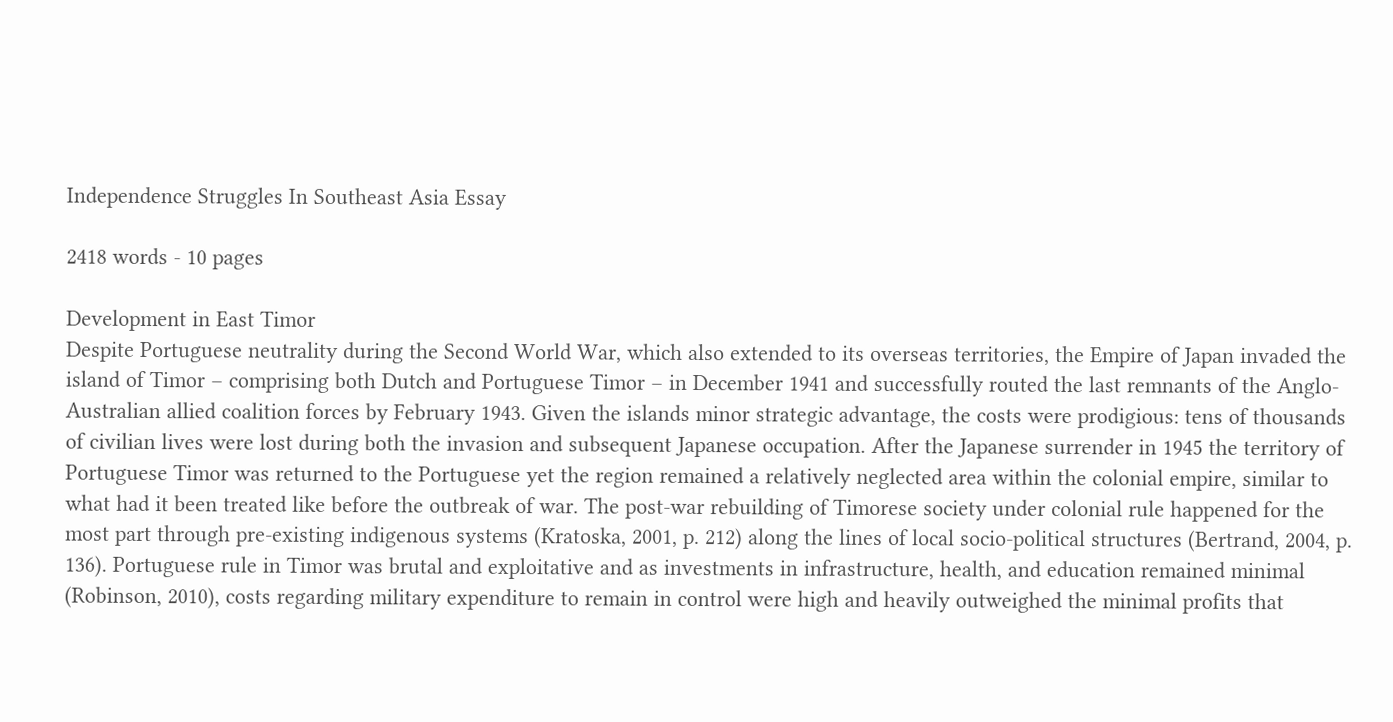Independence Struggles In Southeast Asia Essay

2418 words - 10 pages

Development in East Timor
Despite Portuguese neutrality during the Second World War, which also extended to its overseas territories, the Empire of Japan invaded the island of Timor – comprising both Dutch and Portuguese Timor – in December 1941 and successfully routed the last remnants of the Anglo-Australian allied coalition forces by February 1943. Given the islands minor strategic advantage, the costs were prodigious: tens of thousands of civilian lives were lost during both the invasion and subsequent Japanese occupation. After the Japanese surrender in 1945 the territory of Portuguese Timor was returned to the Portuguese yet the region remained a relatively neglected area within the colonial empire, similar to what had it been treated like before the outbreak of war. The post-war rebuilding of Timorese society under colonial rule happened for the most part through pre-existing indigenous systems (Kratoska, 2001, p. 212) along the lines of local socio-political structures (Bertrand, 2004, p. 136). Portuguese rule in Timor was brutal and exploitative and as investments in infrastructure, health, and education remained minimal (Robinson, 2010), costs regarding military expenditure to remain in control were high and heavily outweighed the minimal profits that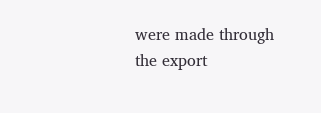were made through the export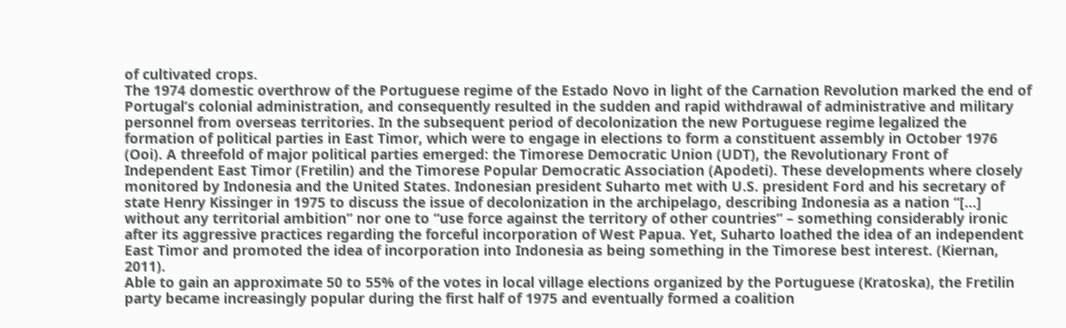of cultivated crops.
The 1974 domestic overthrow of the Portuguese regime of the Estado Novo in light of the Carnation Revolution marked the end of Portugal’s colonial administration, and consequently resulted in the sudden and rapid withdrawal of administrative and military personnel from overseas territories. In the subsequent period of decolonization the new Portuguese regime legalized the formation of political parties in East Timor, which were to engage in elections to form a constituent assembly in October 1976 (Ooi). A threefold of major political parties emerged: the Timorese Democratic Union (UDT), the Revolutionary Front of Independent East Timor (Fretilin) and the Timorese Popular Democratic Association (Apodeti). These developments where closely monitored by Indonesia and the United States. Indonesian president Suharto met with U.S. president Ford and his secretary of state Henry Kissinger in 1975 to discuss the issue of decolonization in the archipelago, describing Indonesia as a nation “[…] without any territorial ambition” nor one to “use force against the territory of other countries” – something considerably ironic after its aggressive practices regarding the forceful incorporation of West Papua. Yet, Suharto loathed the idea of an independent East Timor and promoted the idea of incorporation into Indonesia as being something in the Timorese best interest. (Kiernan, 2011).
Able to gain an approximate 50 to 55% of the votes in local village elections organized by the Portuguese (Kratoska), the Fretilin party became increasingly popular during the first half of 1975 and eventually formed a coalition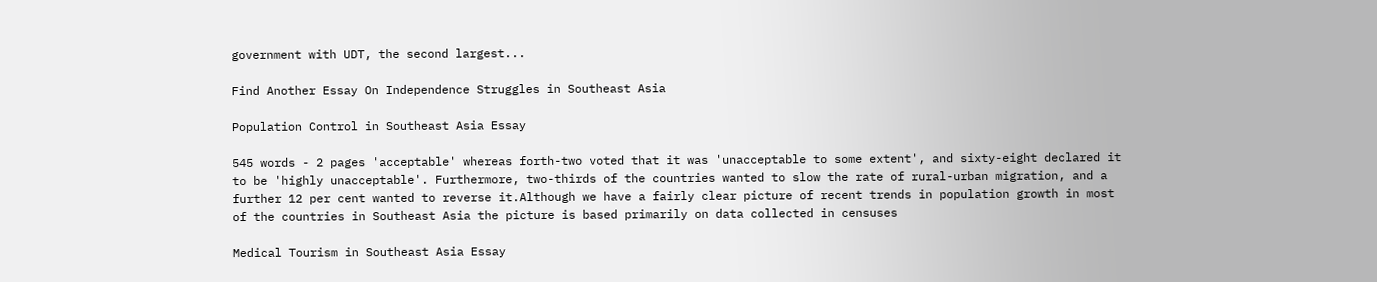government with UDT, the second largest...

Find Another Essay On Independence Struggles in Southeast Asia

Population Control in Southeast Asia Essay

545 words - 2 pages 'acceptable' whereas forth-two voted that it was 'unacceptable to some extent', and sixty-eight declared it to be 'highly unacceptable'. Furthermore, two-thirds of the countries wanted to slow the rate of rural-urban migration, and a further 12 per cent wanted to reverse it.Although we have a fairly clear picture of recent trends in population growth in most of the countries in Southeast Asia the picture is based primarily on data collected in censuses

Medical Tourism in Southeast Asia Essay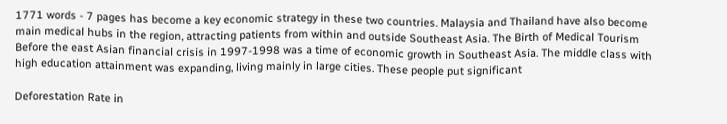1771 words - 7 pages has become a key economic strategy in these two countries. Malaysia and Thailand have also become main medical hubs in the region, attracting patients from within and outside Southeast Asia. The Birth of Medical Tourism Before the east Asian financial crisis in 1997-1998 was a time of economic growth in Southeast Asia. The middle class with high education attainment was expanding, living mainly in large cities. These people put significant

Deforestation Rate in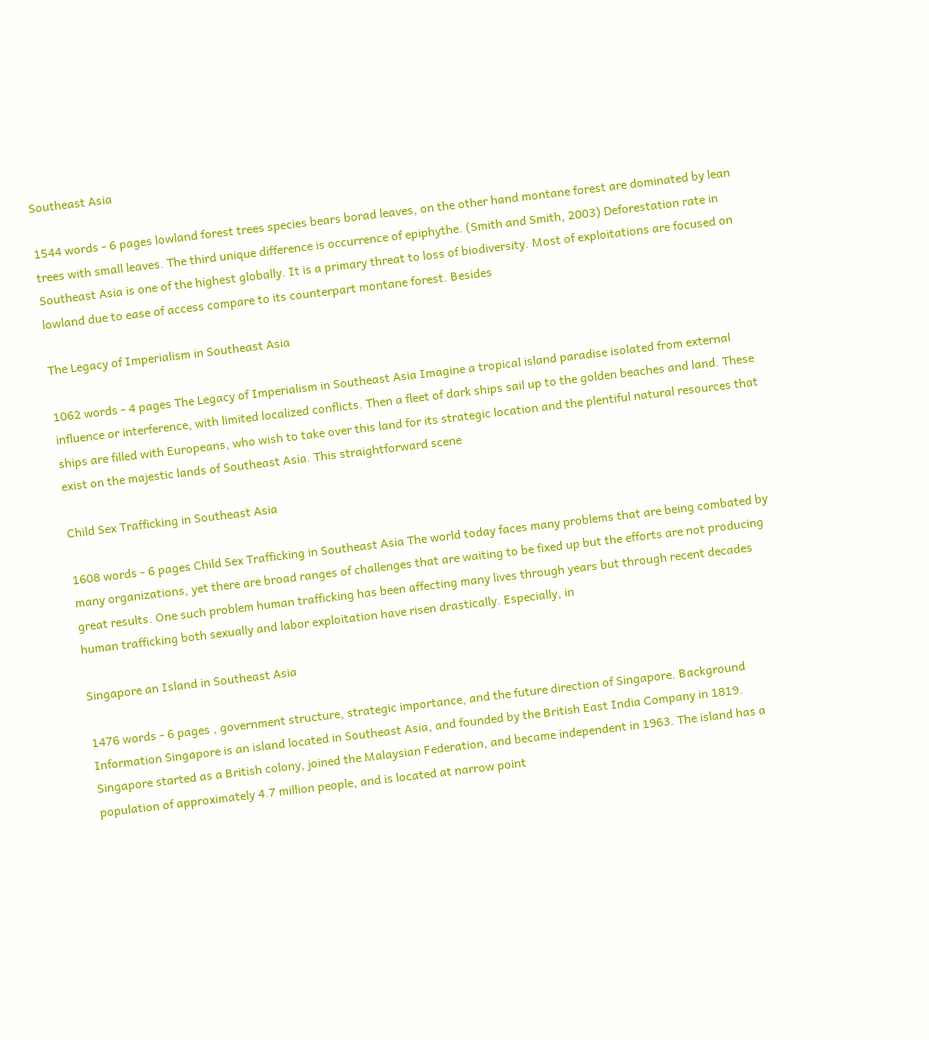Southeast Asia

1544 words - 6 pages lowland forest trees species bears borad leaves, on the other hand montane forest are dominated by lean trees with small leaves. The third unique difference is occurrence of epiphythe. (Smith and Smith, 2003) Deforestation rate in Southeast Asia is one of the highest globally. It is a primary threat to loss of biodiversity. Most of exploitations are focused on lowland due to ease of access compare to its counterpart montane forest. Besides

The Legacy of Imperialism in Southeast Asia

1062 words - 4 pages The Legacy of Imperialism in Southeast Asia Imagine a tropical island paradise isolated from external influence or interference, with limited localized conflicts. Then a fleet of dark ships sail up to the golden beaches and land. These ships are filled with Europeans, who wish to take over this land for its strategic location and the plentiful natural resources that exist on the majestic lands of Southeast Asia. This straightforward scene

Child Sex Trafficking in Southeast Asia

1608 words - 6 pages Child Sex Trafficking in Southeast Asia The world today faces many problems that are being combated by many organizations, yet there are broad ranges of challenges that are waiting to be fixed up but the efforts are not producing great results. One such problem human trafficking has been affecting many lives through years but through recent decades human trafficking both sexually and labor exploitation have risen drastically. Especially, in

Singapore an Island in Southeast Asia

1476 words - 6 pages , government structure, strategic importance, and the future direction of Singapore. Background Information Singapore is an island located in Southeast Asia, and founded by the British East India Company in 1819. Singapore started as a British colony, joined the Malaysian Federation, and became independent in 1963. The island has a population of approximately 4.7 million people, and is located at narrow point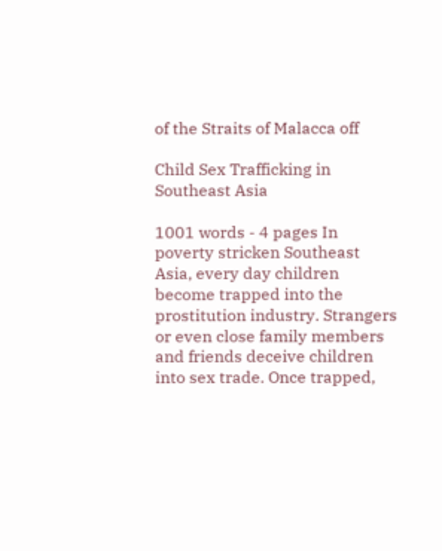of the Straits of Malacca off

Child Sex Trafficking in Southeast Asia

1001 words - 4 pages In poverty stricken Southeast Asia, every day children become trapped into the prostitution industry. Strangers or even close family members and friends deceive children into sex trade. Once trapped,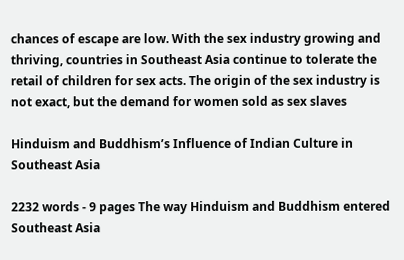chances of escape are low. With the sex industry growing and thriving, countries in Southeast Asia continue to tolerate the retail of children for sex acts. The origin of the sex industry is not exact, but the demand for women sold as sex slaves

Hinduism and Buddhism’s Influence of Indian Culture in Southeast Asia

2232 words - 9 pages The way Hinduism and Buddhism entered Southeast Asia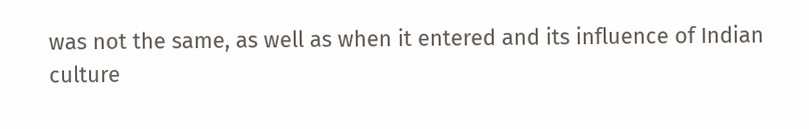was not the same, as well as when it entered and its influence of Indian culture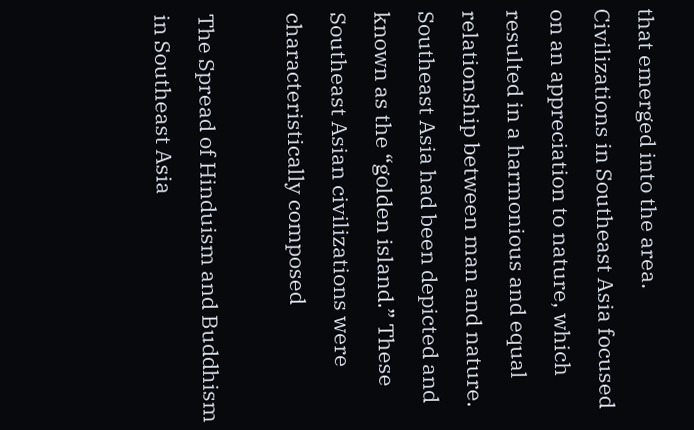that emerged into the area. Civilizations in Southeast Asia focused on an appreciation to nature, which resulted in a harmonious and equal relationship between man and nature. Southeast Asia had been depicted and known as the “golden island.” These Southeast Asian civilizations were characteristically composed

The Spread of Hinduism and Buddhism in Southeast Asia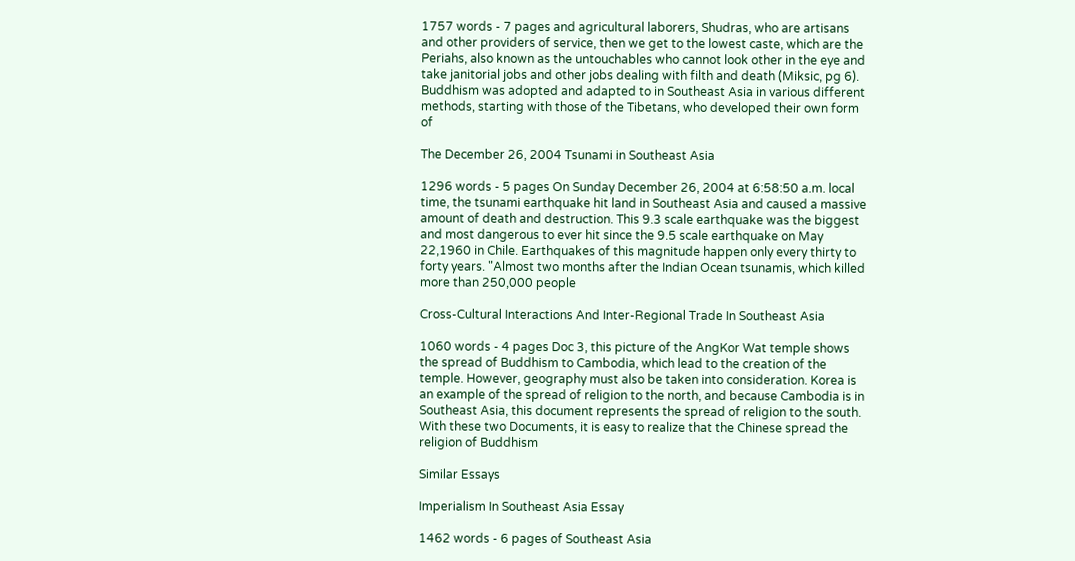1757 words - 7 pages and agricultural laborers, Shudras, who are artisans and other providers of service, then we get to the lowest caste, which are the Periahs, also known as the untouchables who cannot look other in the eye and take janitorial jobs and other jobs dealing with filth and death (Miksic, pg 6). Buddhism was adopted and adapted to in Southeast Asia in various different methods, starting with those of the Tibetans, who developed their own form of

The December 26, 2004 Tsunami in Southeast Asia

1296 words - 5 pages On Sunday December 26, 2004 at 6:58:50 a.m. local time, the tsunami earthquake hit land in Southeast Asia and caused a massive amount of death and destruction. This 9.3 scale earthquake was the biggest and most dangerous to ever hit since the 9.5 scale earthquake on May 22,1960 in Chile. Earthquakes of this magnitude happen only every thirty to forty years. "Almost two months after the Indian Ocean tsunamis, which killed more than 250,000 people

Cross-Cultural Interactions And Inter-Regional Trade In Southeast Asia

1060 words - 4 pages Doc 3, this picture of the AngKor Wat temple shows the spread of Buddhism to Cambodia, which lead to the creation of the temple. However, geography must also be taken into consideration. Korea is an example of the spread of religion to the north, and because Cambodia is in Southeast Asia, this document represents the spread of religion to the south. With these two Documents, it is easy to realize that the Chinese spread the religion of Buddhism

Similar Essays

Imperialism In Southeast Asia Essay

1462 words - 6 pages of Southeast Asia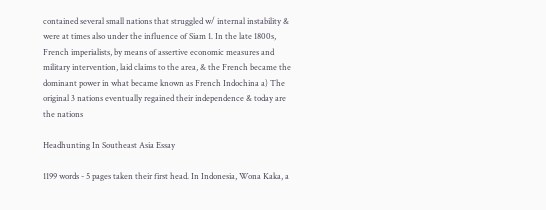contained several small nations that struggled w/ internal instability & were at times also under the influence of Siam 1. In the late 1800s, French imperialists, by means of assertive economic measures and military intervention, laid claims to the area, & the French became the dominant power in what became known as French Indochina a) The original 3 nations eventually regained their independence & today are the nations

Headhunting In Southeast Asia Essay

1199 words - 5 pages taken their first head. In Indonesia, Wona Kaka, a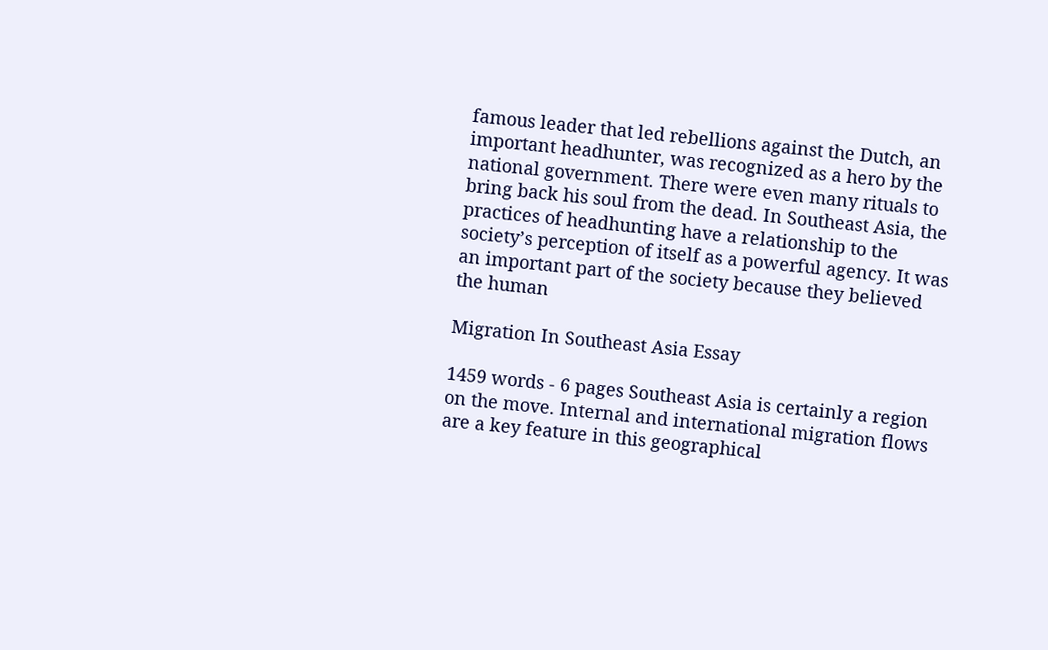famous leader that led rebellions against the Dutch, an important headhunter, was recognized as a hero by the national government. There were even many rituals to bring back his soul from the dead. In Southeast Asia, the practices of headhunting have a relationship to the society’s perception of itself as a powerful agency. It was an important part of the society because they believed the human

Migration In Southeast Asia Essay

1459 words - 6 pages Southeast Asia is certainly a region on the move. Internal and international migration flows are a key feature in this geographical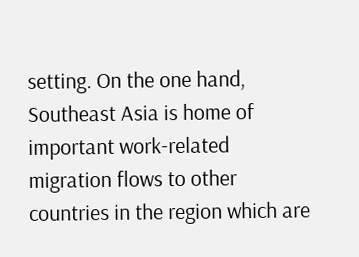setting. On the one hand, Southeast Asia is home of important work-related migration flows to other countries in the region which are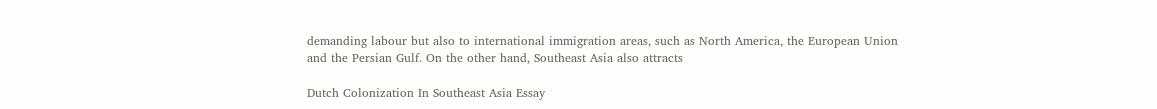demanding labour but also to international immigration areas, such as North America, the European Union and the Persian Gulf. On the other hand, Southeast Asia also attracts

Dutch Colonization In Southeast Asia Essay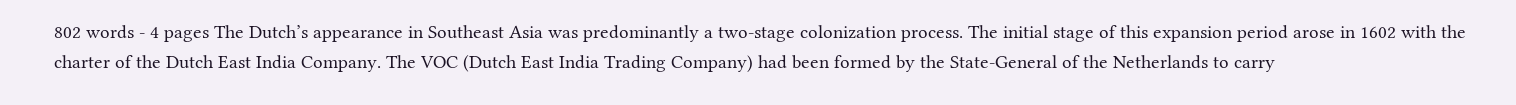802 words - 4 pages The Dutch’s appearance in Southeast Asia was predominantly a two-stage colonization process. The initial stage of this expansion period arose in 1602 with the charter of the Dutch East India Company. The VOC (Dutch East India Trading Company) had been formed by the State-General of the Netherlands to carry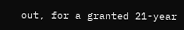out, for a granted 21-year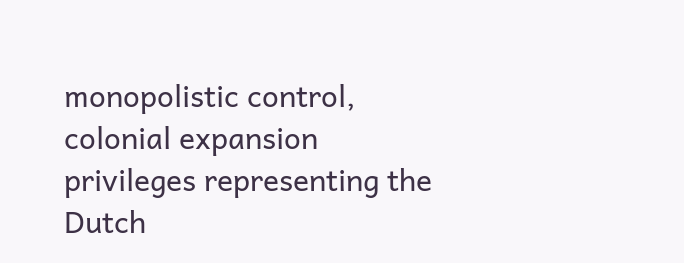monopolistic control, colonial expansion privileges representing the Dutch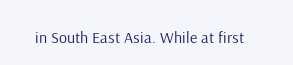in South East Asia. While at first